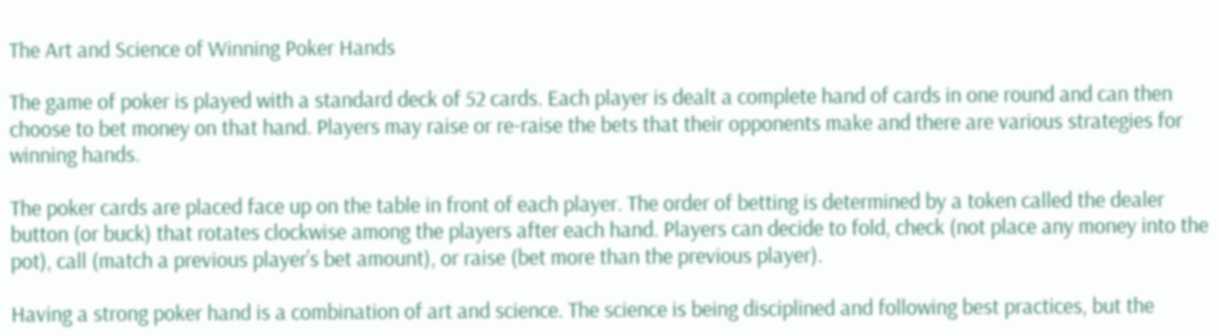The Art and Science of Winning Poker Hands

The game of poker is played with a standard deck of 52 cards. Each player is dealt a complete hand of cards in one round and can then choose to bet money on that hand. Players may raise or re-raise the bets that their opponents make and there are various strategies for winning hands.

The poker cards are placed face up on the table in front of each player. The order of betting is determined by a token called the dealer button (or buck) that rotates clockwise among the players after each hand. Players can decide to fold, check (not place any money into the pot), call (match a previous player’s bet amount), or raise (bet more than the previous player).

Having a strong poker hand is a combination of art and science. The science is being disciplined and following best practices, but the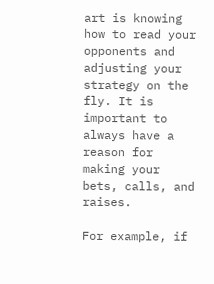art is knowing how to read your opponents and adjusting your strategy on the fly. It is important to always have a reason for making your bets, calls, and raises.

For example, if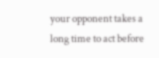your opponent takes a long time to act before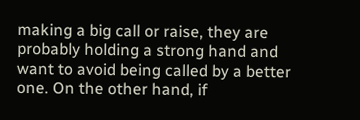making a big call or raise, they are probably holding a strong hand and want to avoid being called by a better one. On the other hand, if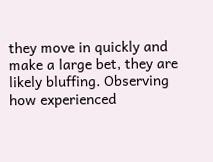they move in quickly and make a large bet, they are likely bluffing. Observing how experienced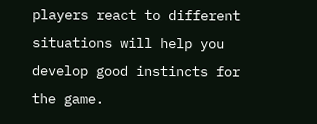players react to different situations will help you develop good instincts for the game.